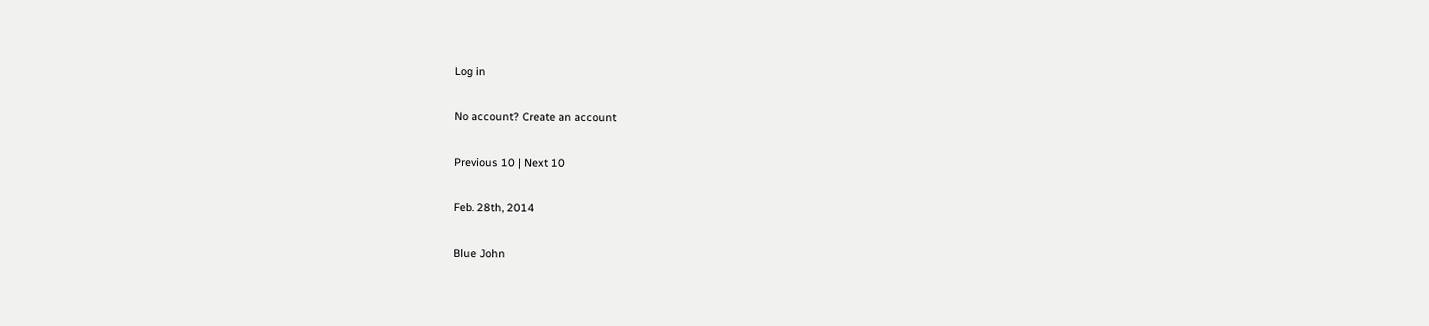Log in

No account? Create an account

Previous 10 | Next 10

Feb. 28th, 2014

Blue John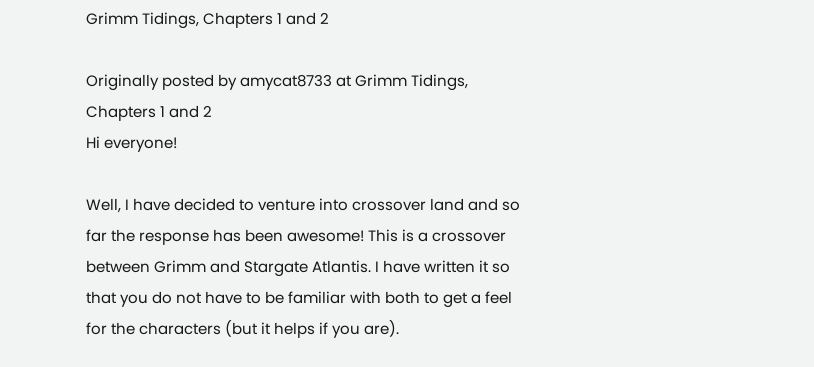Grimm Tidings, Chapters 1 and 2

Originally posted by amycat8733 at Grimm Tidings, Chapters 1 and 2
Hi everyone!

Well, I have decided to venture into crossover land and so far the response has been awesome! This is a crossover between Grimm and Stargate Atlantis. I have written it so that you do not have to be familiar with both to get a feel for the characters (but it helps if you are).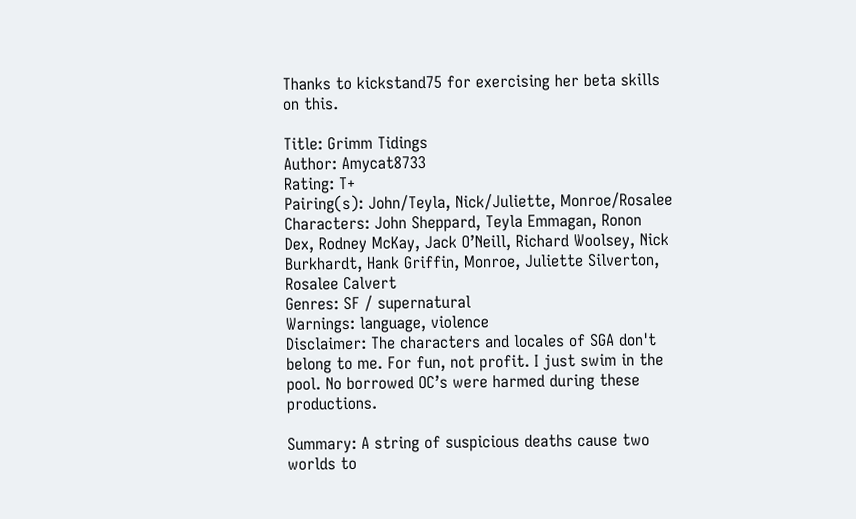Thanks to kickstand75 for exercising her beta skills on this.

Title: Grimm Tidings
Author: Amycat8733
Rating: T+
Pairing(s): John/Teyla, Nick/Juliette, Monroe/Rosalee
Characters: John Sheppard, Teyla Emmagan, Ronon Dex, Rodney McKay, Jack O’Neill, Richard Woolsey, Nick Burkhardt, Hank Griffin, Monroe, Juliette Silverton, Rosalee Calvert
Genres: SF / supernatural
Warnings: language, violence
Disclaimer: The characters and locales of SGA don't belong to me. For fun, not profit. I just swim in the pool. No borrowed OC’s were harmed during these productions.

Summary: A string of suspicious deaths cause two worlds to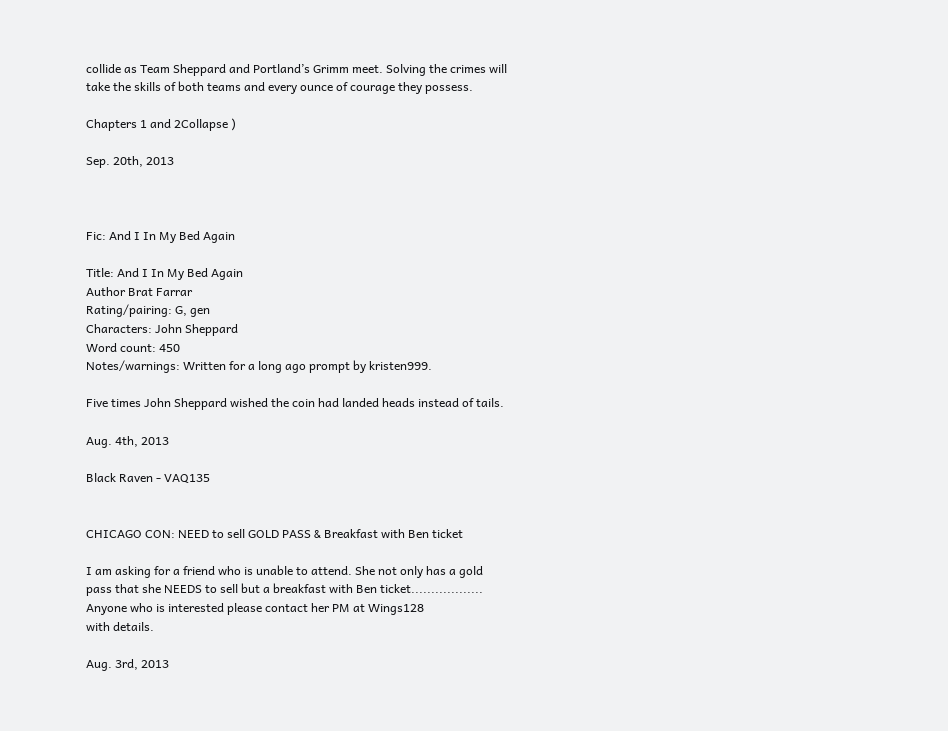collide as Team Sheppard and Portland’s Grimm meet. Solving the crimes will take the skills of both teams and every ounce of courage they possess.

Chapters 1 and 2Collapse )

Sep. 20th, 2013



Fic: And I In My Bed Again

Title: And I In My Bed Again
Author Brat Farrar
Rating/pairing: G, gen
Characters: John Sheppard
Word count: 450
Notes/warnings: Written for a long ago prompt by kristen999.

Five times John Sheppard wished the coin had landed heads instead of tails.

Aug. 4th, 2013

Black Raven - VAQ135


CHICAGO CON: NEED to sell GOLD PASS & Breakfast with Ben ticket

I am asking for a friend who is unable to attend. She not only has a gold pass that she NEEDS to sell but a breakfast with Ben ticket..................
Anyone who is interested please contact her PM at Wings128
with details.

Aug. 3rd, 2013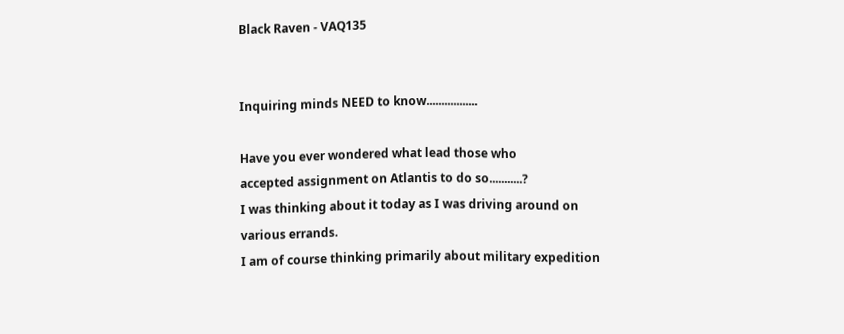Black Raven - VAQ135


Inquiring minds NEED to know.................

Have you ever wondered what lead those who
accepted assignment on Atlantis to do so...........?
I was thinking about it today as I was driving around on various errands.
I am of course thinking primarily about military expedition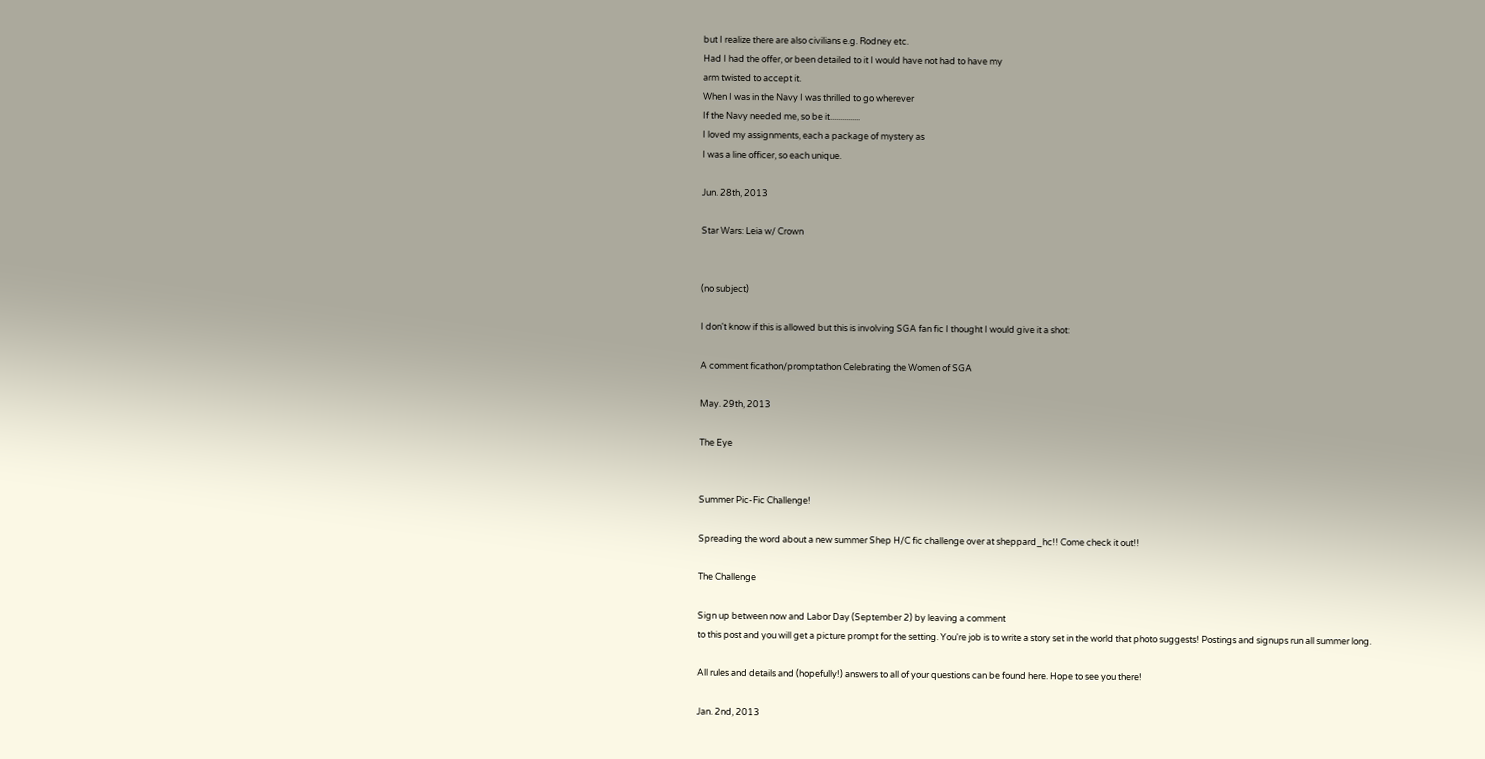but I realize there are also civilians e.g. Rodney etc.
Had I had the offer, or been detailed to it I would have not had to have my
arm twisted to accept it.
When I was in the Navy I was thrilled to go wherever
If the Navy needed me, so be it...............
I loved my assignments, each a package of mystery as
I was a line officer, so each unique.

Jun. 28th, 2013

Star Wars: Leia w/ Crown


(no subject)

I don't know if this is allowed but this is involving SGA fan fic I thought I would give it a shot:

A comment ficathon/promptathon Celebrating the Women of SGA

May. 29th, 2013

The Eye


Summer Pic-Fic Challenge!

Spreading the word about a new summer Shep H/C fic challenge over at sheppard_hc!! Come check it out!!

The Challenge

Sign up between now and Labor Day (September 2) by leaving a comment
to this post and you will get a picture prompt for the setting. You're job is to write a story set in the world that photo suggests! Postings and signups run all summer long.

All rules and details and (hopefully!) answers to all of your questions can be found here. Hope to see you there!

Jan. 2nd, 2013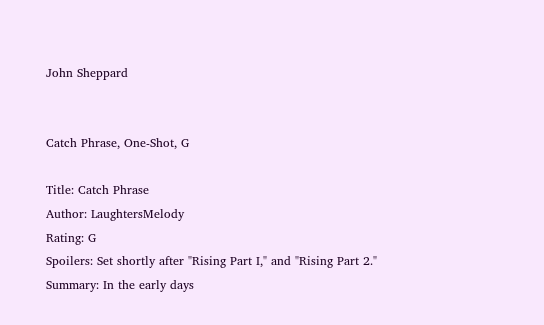John Sheppard


Catch Phrase, One-Shot, G

Title: Catch Phrase
Author: LaughtersMelody
Rating: G
Spoilers: Set shortly after "Rising Part I," and "Rising Part 2."
Summary: In the early days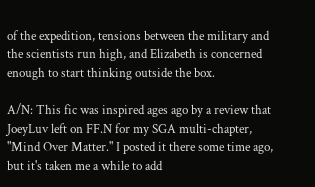of the expedition, tensions between the military and the scientists run high, and Elizabeth is concerned enough to start thinking outside the box.

A/N: This fic was inspired ages ago by a review that JoeyLuv left on FF.N for my SGA multi-chapter, "Mind Over Matter." I posted it there some time ago, but it's taken me a while to add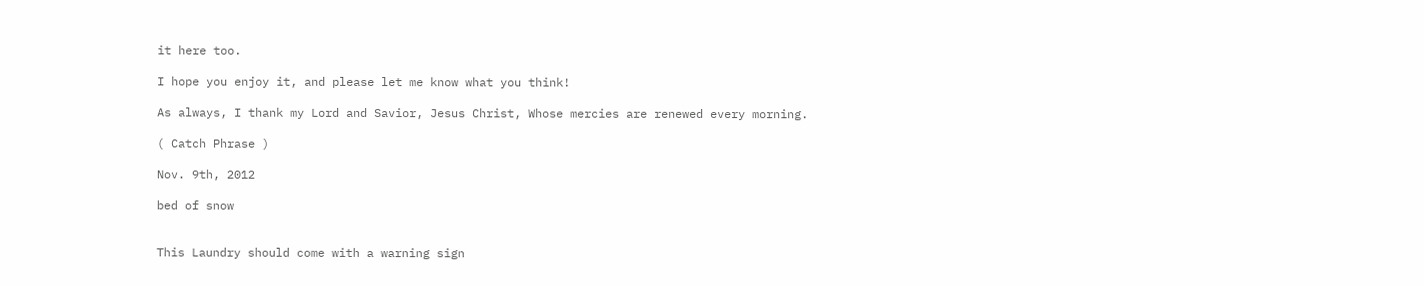it here too.

I hope you enjoy it, and please let me know what you think!

As always, I thank my Lord and Savior, Jesus Christ, Whose mercies are renewed every morning.

( Catch Phrase )

Nov. 9th, 2012

bed of snow


This Laundry should come with a warning sign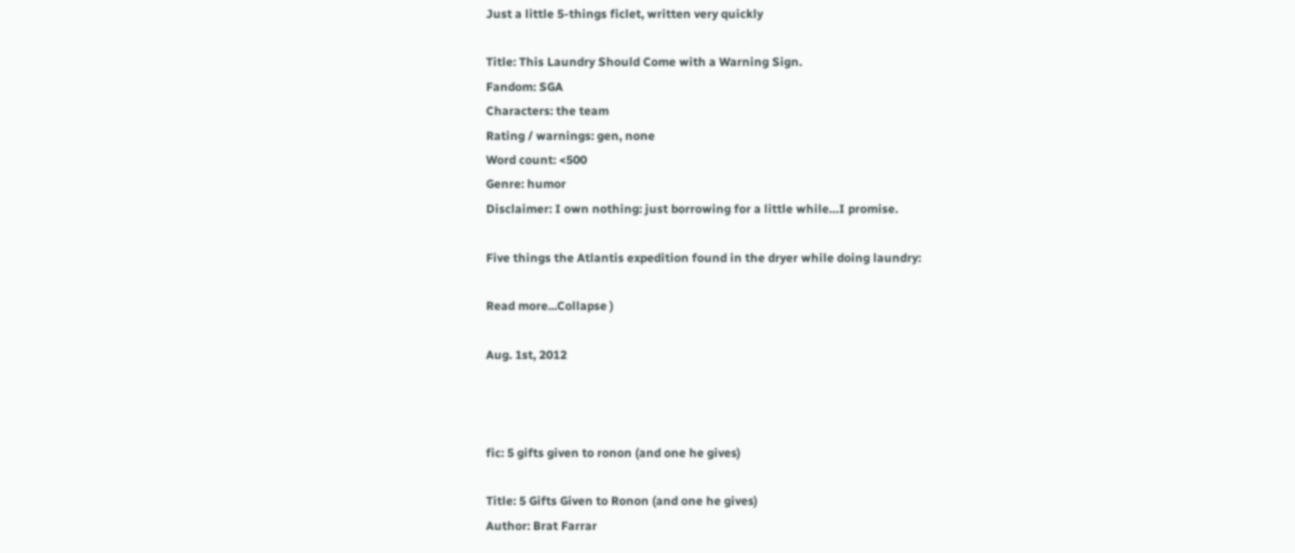Just a little 5-things ficlet, written very quickly

Title: This Laundry Should Come with a Warning Sign.
Fandom: SGA
Characters: the team
Rating / warnings: gen, none
Word count: <500
Genre: humor
Disclaimer: I own nothing: just borrowing for a little while…I promise.

Five things the Atlantis expedition found in the dryer while doing laundry:

Read more...Collapse )

Aug. 1st, 2012



fic: 5 gifts given to ronon (and one he gives)

Title: 5 Gifts Given to Ronon (and one he gives)
Author: Brat Farrar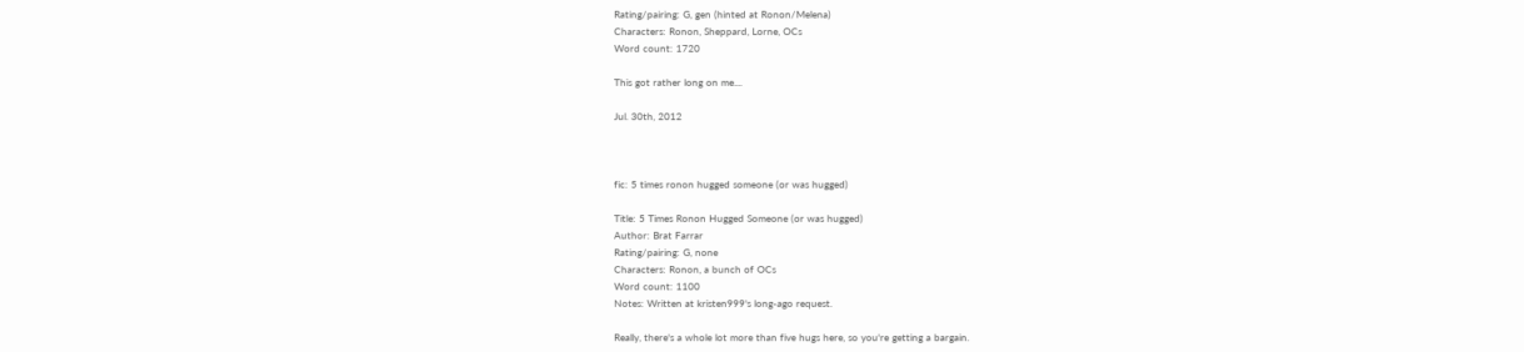Rating/pairing: G, gen (hinted at Ronon/Melena)
Characters: Ronon, Sheppard, Lorne, OCs
Word count: 1720

This got rather long on me....

Jul. 30th, 2012



fic: 5 times ronon hugged someone (or was hugged)

Title: 5 Times Ronon Hugged Someone (or was hugged)
Author: Brat Farrar
Rating/pairing: G, none
Characters: Ronon, a bunch of OCs
Word count: 1100
Notes: Written at kristen999's long-ago request.

Really, there's a whole lot more than five hugs here, so you're getting a bargain.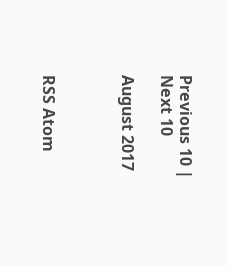Previous 10 | Next 10

August 2017



RSS Atom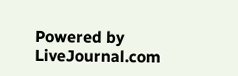Powered by LiveJournal.com